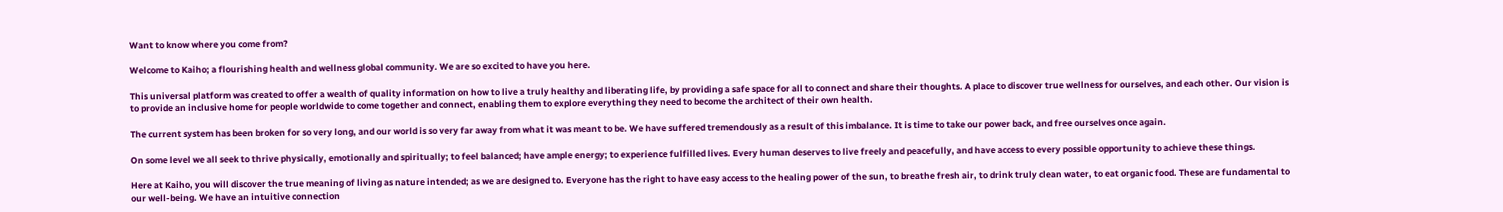Want to know where you come from?

Welcome to Kaiho; a flourishing health and wellness global community. We are so excited to have you here.

This universal platform was created to offer a wealth of quality information on how to live a truly healthy and liberating life, by providing a safe space for all to connect and share their thoughts. A place to discover true wellness for ourselves, and each other. Our vision is to provide an inclusive home for people worldwide to come together and connect, enabling them to explore everything they need to become the architect of their own health.

The current system has been broken for so very long, and our world is so very far away from what it was meant to be. We have suffered tremendously as a result of this imbalance. It is time to take our power back, and free ourselves once again.

On some level we all seek to thrive physically, emotionally and spiritually; to feel balanced; have ample energy; to experience fulfilled lives. Every human deserves to live freely and peacefully, and have access to every possible opportunity to achieve these things.

Here at Kaiho, you will discover the true meaning of living as nature intended; as we are designed to. Everyone has the right to have easy access to the healing power of the sun, to breathe fresh air, to drink truly clean water, to eat organic food. These are fundamental to our well-being. We have an intuitive connection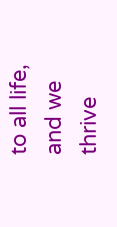to all life, and we thrive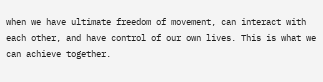when we have ultimate freedom of movement, can interact with each other, and have control of our own lives. This is what we can achieve together.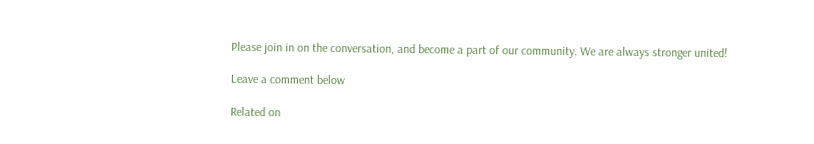Please join in on the conversation, and become a part of our community. We are always stronger united!

Leave a comment below

Related on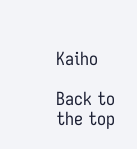Kaiho

Back to the top